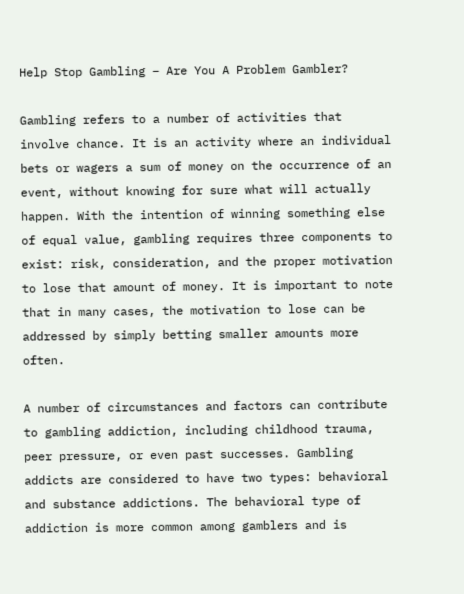Help Stop Gambling – Are You A Problem Gambler?

Gambling refers to a number of activities that involve chance. It is an activity where an individual bets or wagers a sum of money on the occurrence of an event, without knowing for sure what will actually happen. With the intention of winning something else of equal value, gambling requires three components to exist: risk, consideration, and the proper motivation to lose that amount of money. It is important to note that in many cases, the motivation to lose can be addressed by simply betting smaller amounts more often.

A number of circumstances and factors can contribute to gambling addiction, including childhood trauma, peer pressure, or even past successes. Gambling addicts are considered to have two types: behavioral and substance addictions. The behavioral type of addiction is more common among gamblers and is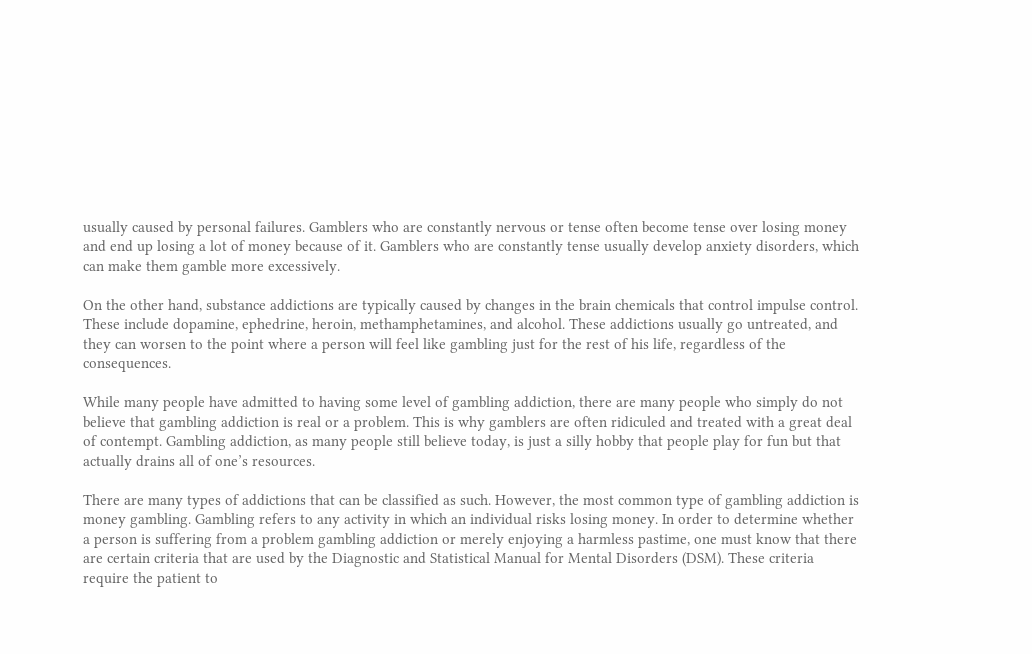usually caused by personal failures. Gamblers who are constantly nervous or tense often become tense over losing money and end up losing a lot of money because of it. Gamblers who are constantly tense usually develop anxiety disorders, which can make them gamble more excessively.

On the other hand, substance addictions are typically caused by changes in the brain chemicals that control impulse control. These include dopamine, ephedrine, heroin, methamphetamines, and alcohol. These addictions usually go untreated, and they can worsen to the point where a person will feel like gambling just for the rest of his life, regardless of the consequences.

While many people have admitted to having some level of gambling addiction, there are many people who simply do not believe that gambling addiction is real or a problem. This is why gamblers are often ridiculed and treated with a great deal of contempt. Gambling addiction, as many people still believe today, is just a silly hobby that people play for fun but that actually drains all of one’s resources.

There are many types of addictions that can be classified as such. However, the most common type of gambling addiction is money gambling. Gambling refers to any activity in which an individual risks losing money. In order to determine whether a person is suffering from a problem gambling addiction or merely enjoying a harmless pastime, one must know that there are certain criteria that are used by the Diagnostic and Statistical Manual for Mental Disorders (DSM). These criteria require the patient to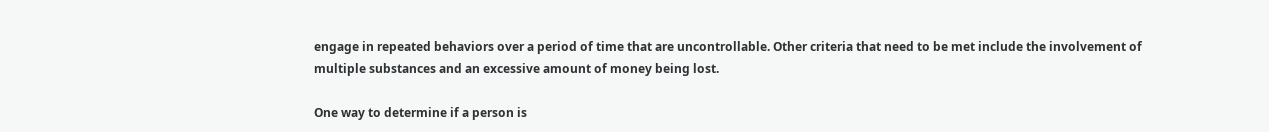engage in repeated behaviors over a period of time that are uncontrollable. Other criteria that need to be met include the involvement of multiple substances and an excessive amount of money being lost.

One way to determine if a person is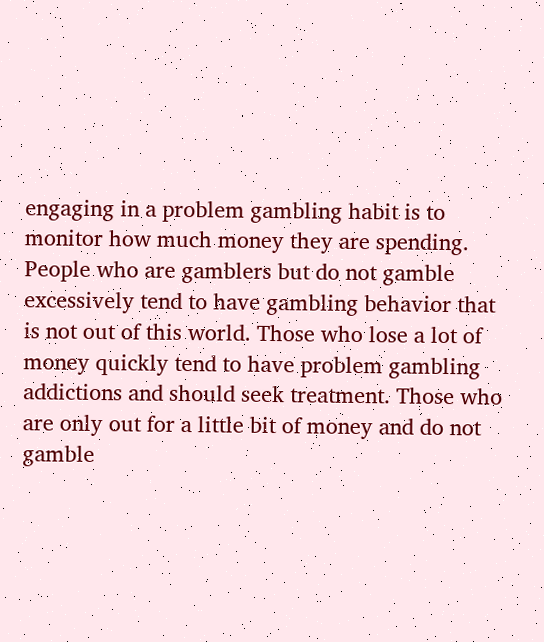engaging in a problem gambling habit is to monitor how much money they are spending. People who are gamblers but do not gamble excessively tend to have gambling behavior that is not out of this world. Those who lose a lot of money quickly tend to have problem gambling addictions and should seek treatment. Those who are only out for a little bit of money and do not gamble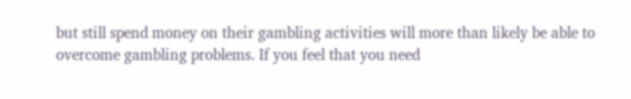but still spend money on their gambling activities will more than likely be able to overcome gambling problems. If you feel that you need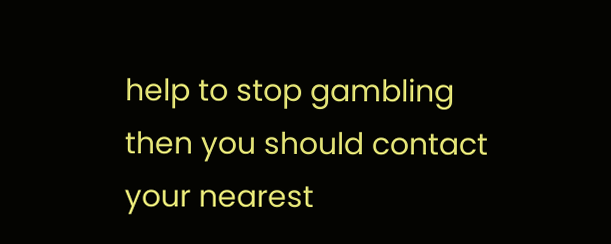help to stop gambling then you should contact your nearest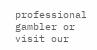professional gambler or visit our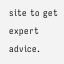site to get expert advice.